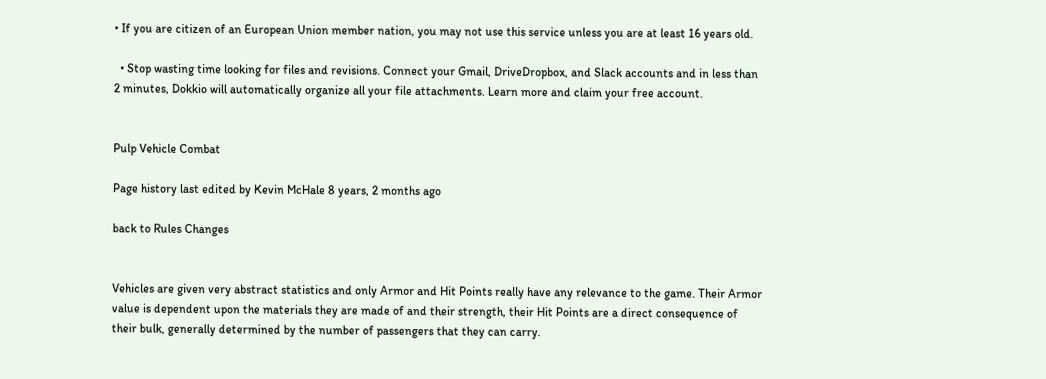• If you are citizen of an European Union member nation, you may not use this service unless you are at least 16 years old.

  • Stop wasting time looking for files and revisions. Connect your Gmail, DriveDropbox, and Slack accounts and in less than 2 minutes, Dokkio will automatically organize all your file attachments. Learn more and claim your free account.


Pulp Vehicle Combat

Page history last edited by Kevin McHale 8 years, 2 months ago

back to Rules Changes


Vehicles are given very abstract statistics and only Armor and Hit Points really have any relevance to the game. Their Armor value is dependent upon the materials they are made of and their strength, their Hit Points are a direct consequence of their bulk, generally determined by the number of passengers that they can carry.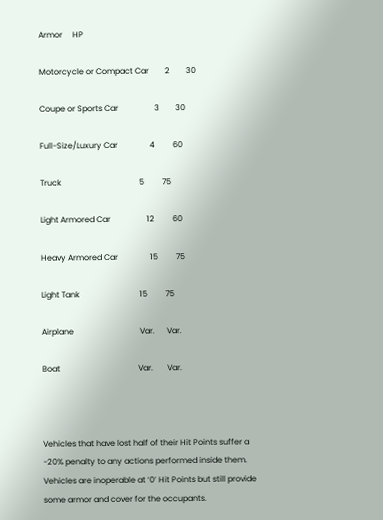Armor     HP

Motorcycle or Compact Car        2        30

Coupe or Sports Car                  3        30

Full-Size/Luxury Car                4         60

Truck                                       5         75

Light Armored Car                  12         60

Heavy Armored Car                15         75

Light Tank                              15         75

Airplane                                 Var.      Var.

Boat                                       Var.       Var.



Vehicles that have lost half of their Hit Points suffer a -20% penalty to any actions performed inside them. Vehicles are inoperable at ‘0’ Hit Points but still provide some armor and cover for the occupants.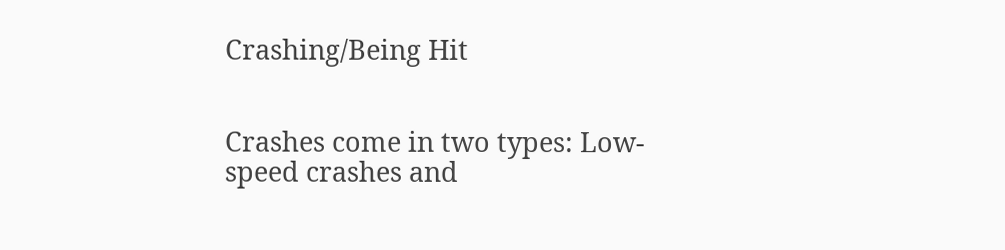Crashing/Being Hit


Crashes come in two types: Low-speed crashes and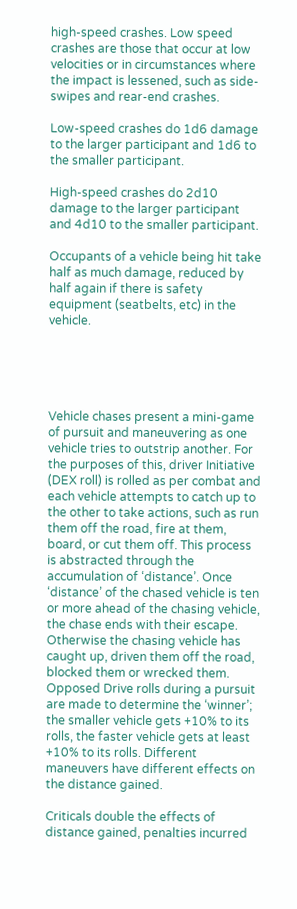high-speed crashes. Low speed crashes are those that occur at low velocities or in circumstances where the impact is lessened, such as side-swipes and rear-end crashes.

Low-speed crashes do 1d6 damage to the larger participant and 1d6 to the smaller participant.

High-speed crashes do 2d10 damage to the larger participant and 4d10 to the smaller participant.

Occupants of a vehicle being hit take half as much damage, reduced by half again if there is safety equipment (seatbelts, etc) in the vehicle.





Vehicle chases present a mini-game of pursuit and maneuvering as one vehicle tries to outstrip another. For the purposes of this, driver Initiative (DEX roll) is rolled as per combat and each vehicle attempts to catch up to the other to take actions, such as run them off the road, fire at them, board, or cut them off. This process is abstracted through the accumulation of ‘distance’. Once ‘distance’ of the chased vehicle is ten or more ahead of the chasing vehicle, the chase ends with their escape. Otherwise the chasing vehicle has caught up, driven them off the road, blocked them or wrecked them. Opposed Drive rolls during a pursuit are made to determine the ‘winner’; the smaller vehicle gets +10% to its rolls, the faster vehicle gets at least +10% to its rolls. Different maneuvers have different effects on the distance gained.

Criticals double the effects of distance gained, penalties incurred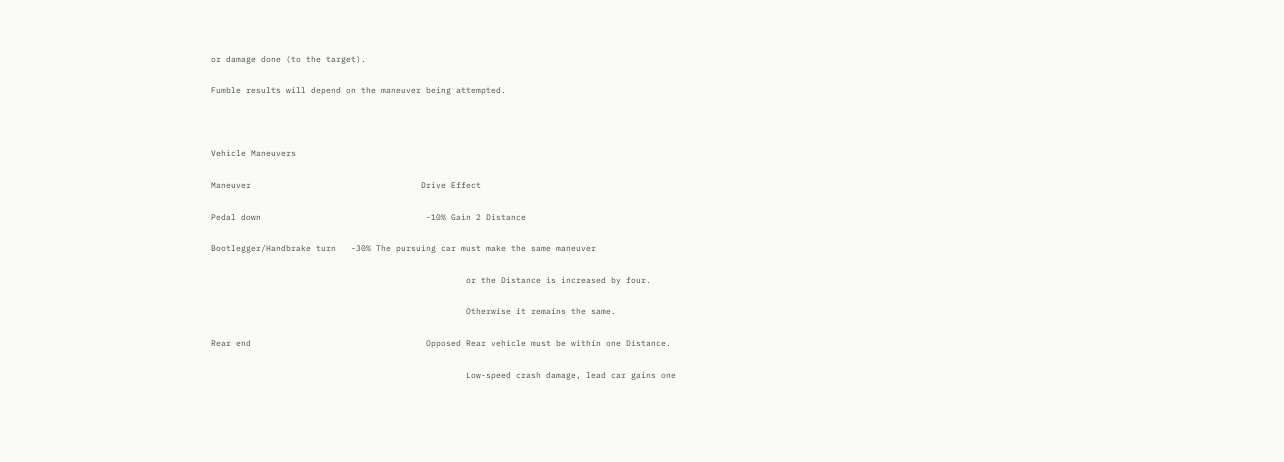or damage done (to the target).

Fumble results will depend on the maneuver being attempted.



Vehicle Maneuvers

Maneuver                                  Drive Effect

Pedal down                                 -10% Gain 2 Distance

Bootlegger/Handbrake turn   -30% The pursuing car must make the same maneuver

                                                   or the Distance is increased by four.

                                                   Otherwise it remains the same.

Rear end                                   Opposed Rear vehicle must be within one Distance.

                                                   Low-speed crash damage, lead car gains one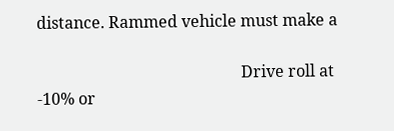distance. Rammed vehicle must make a

                                                   Drive roll at -10% or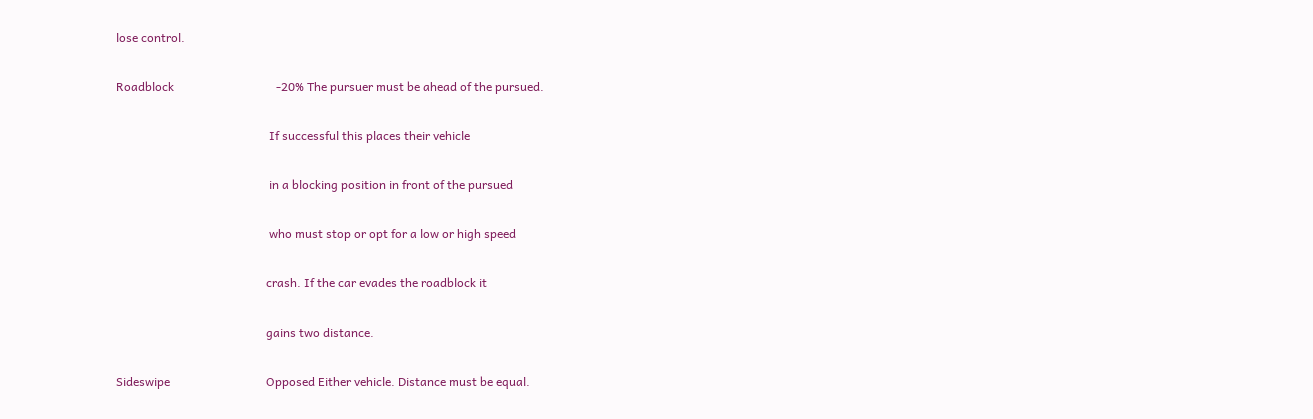lose control.

Roadblock                                  -20% The pursuer must be ahead of the pursued.

                                                   If successful this places their vehicle

                                                   in a blocking position in front of the pursued

                                                   who must stop or opt for a low or high speed

                                                  crash. If the car evades the roadblock it

                                                  gains two distance.

Sideswipe                                Opposed Either vehicle. Distance must be equal.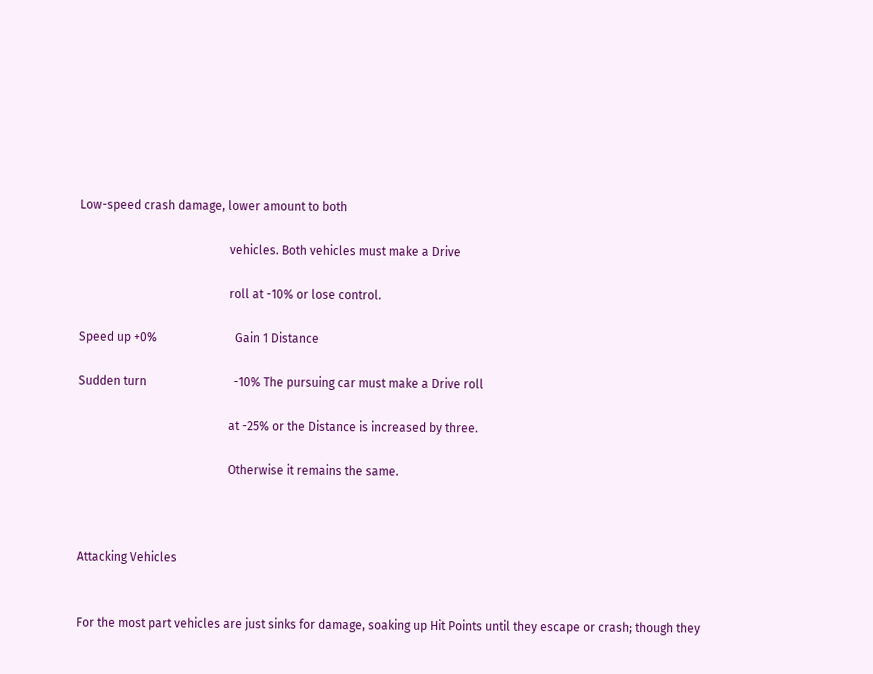Low-speed crash damage, lower amount to both

                                                  vehicles. Both vehicles must make a Drive

                                                  roll at -10% or lose control.

Speed up +0%                          Gain 1 Distance

Sudden turn                             -10% The pursuing car must make a Drive roll

                                                  at -25% or the Distance is increased by three.

                                                  Otherwise it remains the same.



Attacking Vehicles


For the most part vehicles are just sinks for damage, soaking up Hit Points until they escape or crash; though they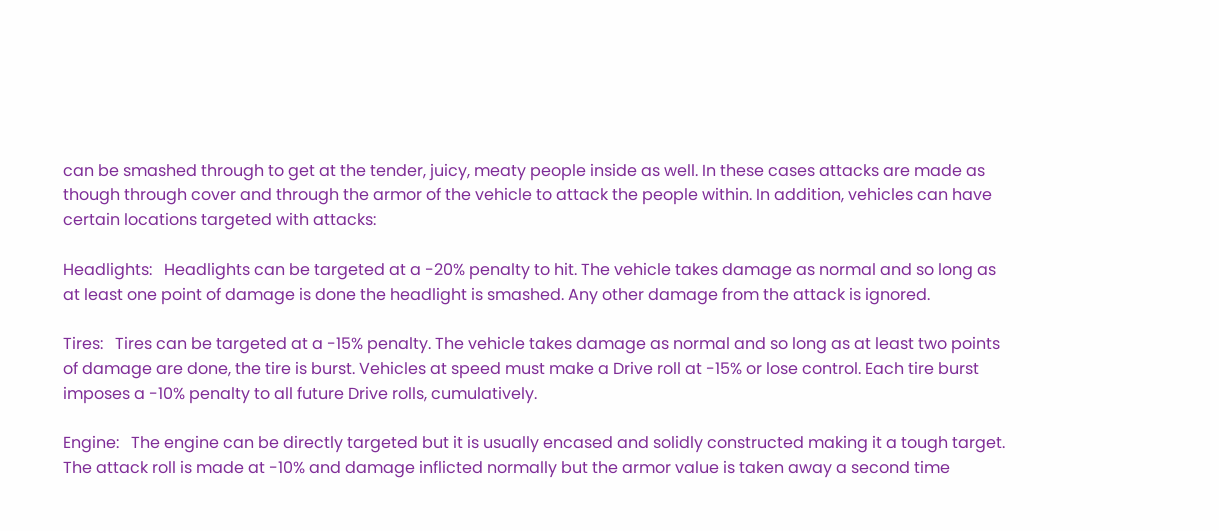can be smashed through to get at the tender, juicy, meaty people inside as well. In these cases attacks are made as though through cover and through the armor of the vehicle to attack the people within. In addition, vehicles can have certain locations targeted with attacks:

Headlights:   Headlights can be targeted at a -20% penalty to hit. The vehicle takes damage as normal and so long as at least one point of damage is done the headlight is smashed. Any other damage from the attack is ignored.

Tires:   Tires can be targeted at a -15% penalty. The vehicle takes damage as normal and so long as at least two points of damage are done, the tire is burst. Vehicles at speed must make a Drive roll at -15% or lose control. Each tire burst imposes a -10% penalty to all future Drive rolls, cumulatively.

Engine:   The engine can be directly targeted but it is usually encased and solidly constructed making it a tough target. The attack roll is made at -10% and damage inflicted normally but the armor value is taken away a second time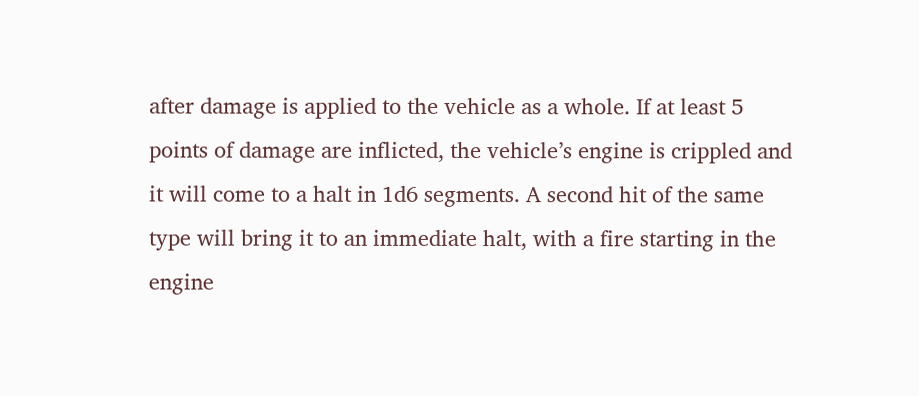after damage is applied to the vehicle as a whole. If at least 5 points of damage are inflicted, the vehicle’s engine is crippled and it will come to a halt in 1d6 segments. A second hit of the same type will bring it to an immediate halt, with a fire starting in the engine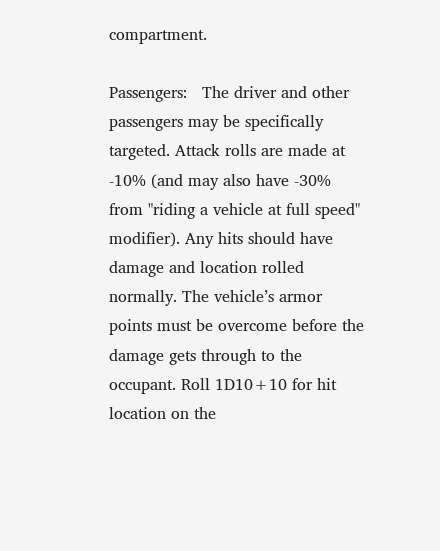compartment.

Passengers:   The driver and other passengers may be specifically targeted. Attack rolls are made at -10% (and may also have -30% from "riding a vehicle at full speed" modifier). Any hits should have damage and location rolled normally. The vehicle’s armor points must be overcome before the damage gets through to the occupant. Roll 1D10+10 for hit location on the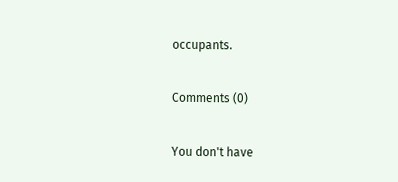occupants.

Comments (0)

You don't have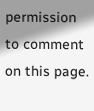permission to comment on this page.